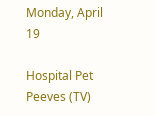Monday, April 19

Hospital Pet Peeves (TV)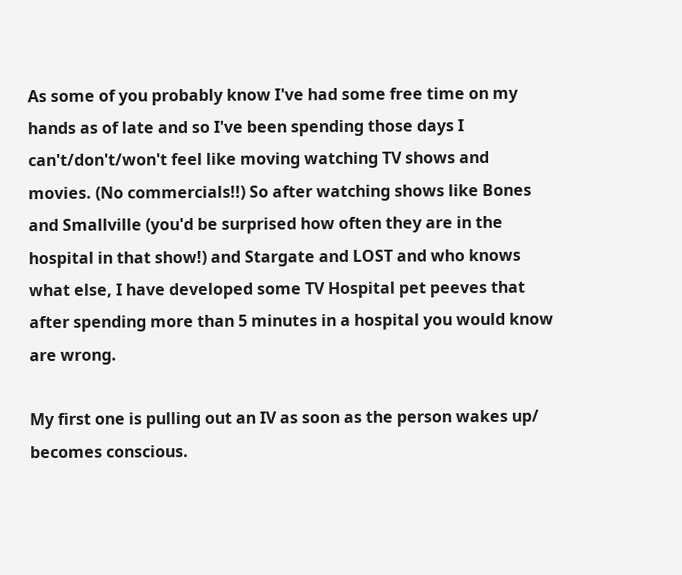As some of you probably know I've had some free time on my hands as of late and so I've been spending those days I can't/don't/won't feel like moving watching TV shows and movies. (No commercials!!) So after watching shows like Bones and Smallville (you'd be surprised how often they are in the hospital in that show!) and Stargate and LOST and who knows what else, I have developed some TV Hospital pet peeves that after spending more than 5 minutes in a hospital you would know are wrong.

My first one is pulling out an IV as soon as the person wakes up/ becomes conscious.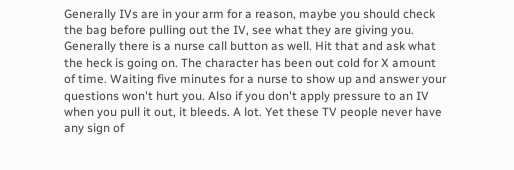Generally IVs are in your arm for a reason, maybe you should check the bag before pulling out the IV, see what they are giving you. Generally there is a nurse call button as well. Hit that and ask what the heck is going on. The character has been out cold for X amount of time. Waiting five minutes for a nurse to show up and answer your questions won't hurt you. Also if you don't apply pressure to an IV when you pull it out, it bleeds. A lot. Yet these TV people never have any sign of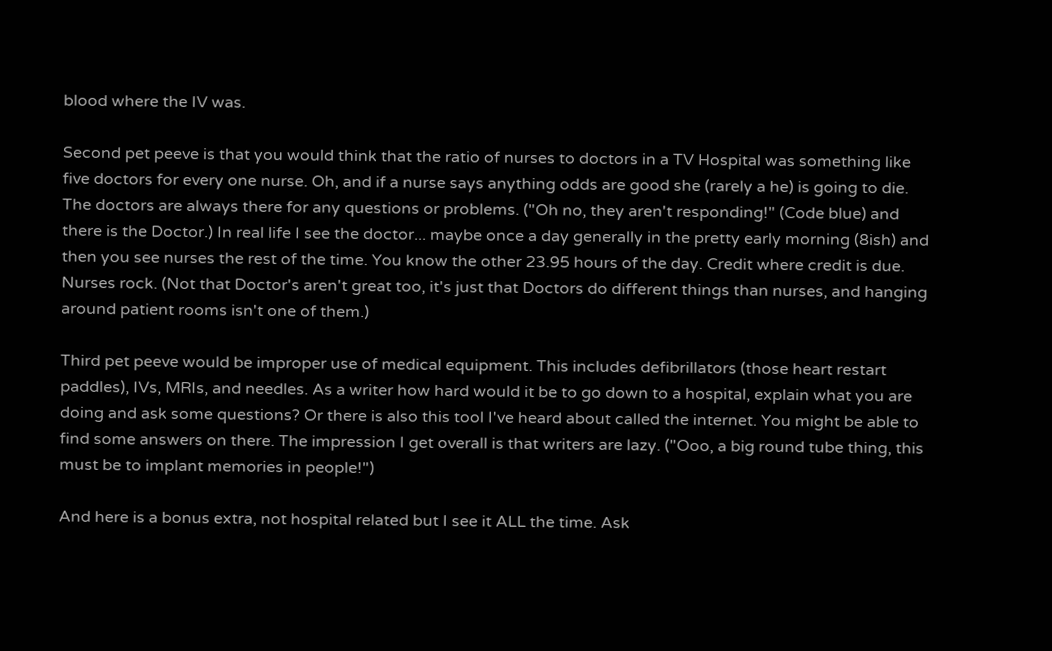blood where the IV was.

Second pet peeve is that you would think that the ratio of nurses to doctors in a TV Hospital was something like five doctors for every one nurse. Oh, and if a nurse says anything odds are good she (rarely a he) is going to die. The doctors are always there for any questions or problems. ("Oh no, they aren't responding!" (Code blue) and there is the Doctor.) In real life I see the doctor... maybe once a day generally in the pretty early morning (8ish) and then you see nurses the rest of the time. You know the other 23.95 hours of the day. Credit where credit is due. Nurses rock. (Not that Doctor's aren't great too, it's just that Doctors do different things than nurses, and hanging around patient rooms isn't one of them.)

Third pet peeve would be improper use of medical equipment. This includes defibrillators (those heart restart paddles), IVs, MRIs, and needles. As a writer how hard would it be to go down to a hospital, explain what you are doing and ask some questions? Or there is also this tool I've heard about called the internet. You might be able to find some answers on there. The impression I get overall is that writers are lazy. ("Ooo, a big round tube thing, this must be to implant memories in people!")

And here is a bonus extra, not hospital related but I see it ALL the time. Ask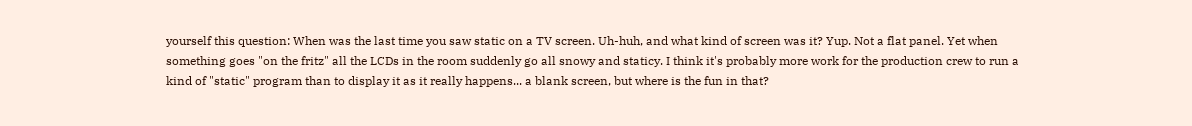yourself this question: When was the last time you saw static on a TV screen. Uh-huh, and what kind of screen was it? Yup. Not a flat panel. Yet when something goes "on the fritz" all the LCDs in the room suddenly go all snowy and staticy. I think it's probably more work for the production crew to run a kind of "static" program than to display it as it really happens... a blank screen, but where is the fun in that?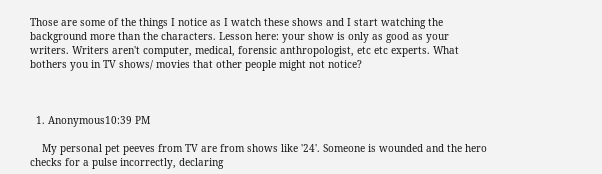Those are some of the things I notice as I watch these shows and I start watching the background more than the characters. Lesson here: your show is only as good as your writers. Writers aren't computer, medical, forensic anthropologist, etc etc experts. What bothers you in TV shows/ movies that other people might not notice?



  1. Anonymous10:39 PM

    My personal pet peeves from TV are from shows like '24'. Someone is wounded and the hero checks for a pulse incorrectly, declaring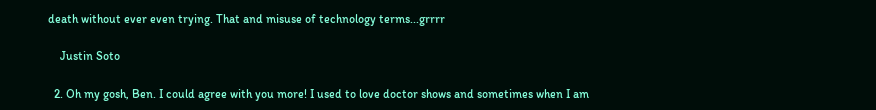death without ever even trying. That and misuse of technology terms...grrrr

    Justin Soto

  2. Oh my gosh, Ben. I could agree with you more! I used to love doctor shows and sometimes when I am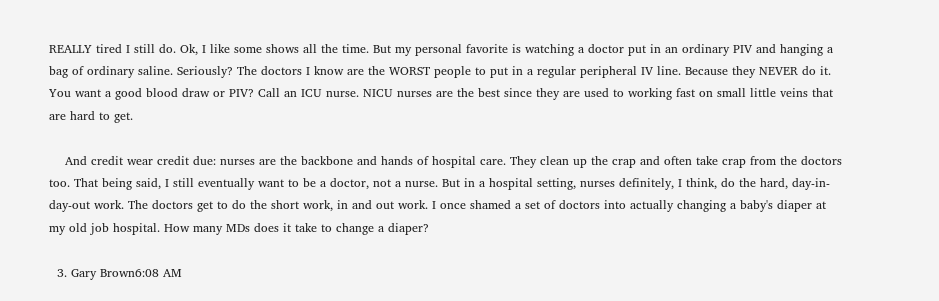REALLY tired I still do. Ok, I like some shows all the time. But my personal favorite is watching a doctor put in an ordinary PIV and hanging a bag of ordinary saline. Seriously? The doctors I know are the WORST people to put in a regular peripheral IV line. Because they NEVER do it. You want a good blood draw or PIV? Call an ICU nurse. NICU nurses are the best since they are used to working fast on small little veins that are hard to get.

    And credit wear credit due: nurses are the backbone and hands of hospital care. They clean up the crap and often take crap from the doctors too. That being said, I still eventually want to be a doctor, not a nurse. But in a hospital setting, nurses definitely, I think, do the hard, day-in-day-out work. The doctors get to do the short work, in and out work. I once shamed a set of doctors into actually changing a baby's diaper at my old job hospital. How many MDs does it take to change a diaper?

  3. Gary Brown6:08 AM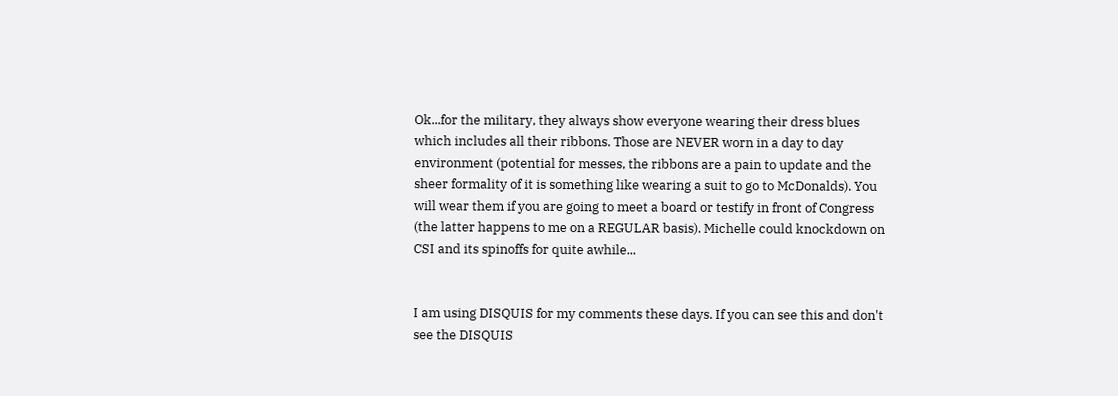Ok...for the military, they always show everyone wearing their dress blues which includes all their ribbons. Those are NEVER worn in a day to day environment (potential for messes, the ribbons are a pain to update and the sheer formality of it is something like wearing a suit to go to McDonalds). You will wear them if you are going to meet a board or testify in front of Congress (the latter happens to me on a REGULAR basis). Michelle could knockdown on CSI and its spinoffs for quite awhile...


I am using DISQUIS for my comments these days. If you can see this and don't see the DISQUIS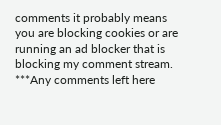comments it probably means you are blocking cookies or are running an ad blocker that is blocking my comment stream. ***Any comments left here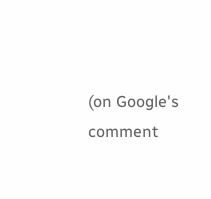(on Google's comment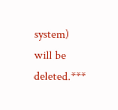system) will be deleted.***